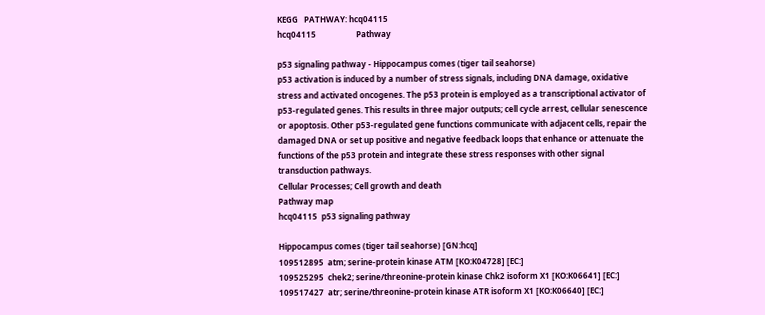KEGG   PATHWAY: hcq04115
hcq04115                    Pathway

p53 signaling pathway - Hippocampus comes (tiger tail seahorse)
p53 activation is induced by a number of stress signals, including DNA damage, oxidative stress and activated oncogenes. The p53 protein is employed as a transcriptional activator of p53-regulated genes. This results in three major outputs; cell cycle arrest, cellular senescence or apoptosis. Other p53-regulated gene functions communicate with adjacent cells, repair the damaged DNA or set up positive and negative feedback loops that enhance or attenuate the functions of the p53 protein and integrate these stress responses with other signal transduction pathways.
Cellular Processes; Cell growth and death
Pathway map
hcq04115  p53 signaling pathway

Hippocampus comes (tiger tail seahorse) [GN:hcq]
109512895  atm; serine-protein kinase ATM [KO:K04728] [EC:]
109525295  chek2; serine/threonine-protein kinase Chk2 isoform X1 [KO:K06641] [EC:]
109517427  atr; serine/threonine-protein kinase ATR isoform X1 [KO:K06640] [EC:]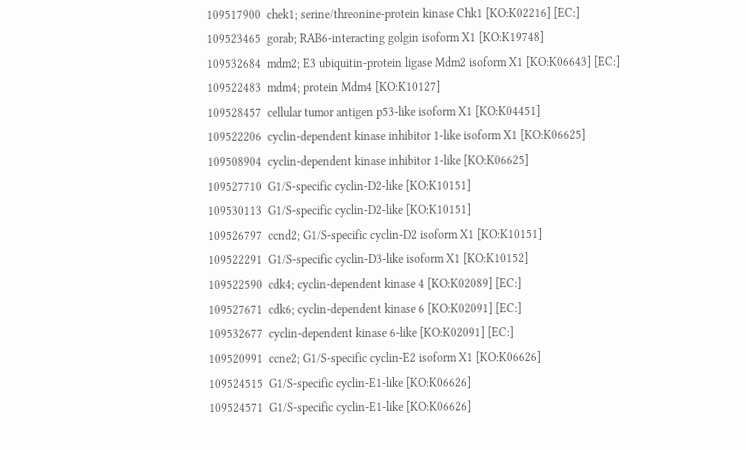109517900  chek1; serine/threonine-protein kinase Chk1 [KO:K02216] [EC:]
109523465  gorab; RAB6-interacting golgin isoform X1 [KO:K19748]
109532684  mdm2; E3 ubiquitin-protein ligase Mdm2 isoform X1 [KO:K06643] [EC:]
109522483  mdm4; protein Mdm4 [KO:K10127]
109528457  cellular tumor antigen p53-like isoform X1 [KO:K04451]
109522206  cyclin-dependent kinase inhibitor 1-like isoform X1 [KO:K06625]
109508904  cyclin-dependent kinase inhibitor 1-like [KO:K06625]
109527710  G1/S-specific cyclin-D2-like [KO:K10151]
109530113  G1/S-specific cyclin-D2-like [KO:K10151]
109526797  ccnd2; G1/S-specific cyclin-D2 isoform X1 [KO:K10151]
109522291  G1/S-specific cyclin-D3-like isoform X1 [KO:K10152]
109522590  cdk4; cyclin-dependent kinase 4 [KO:K02089] [EC:]
109527671  cdk6; cyclin-dependent kinase 6 [KO:K02091] [EC:]
109532677  cyclin-dependent kinase 6-like [KO:K02091] [EC:]
109520991  ccne2; G1/S-specific cyclin-E2 isoform X1 [KO:K06626]
109524515  G1/S-specific cyclin-E1-like [KO:K06626]
109524571  G1/S-specific cyclin-E1-like [KO:K06626]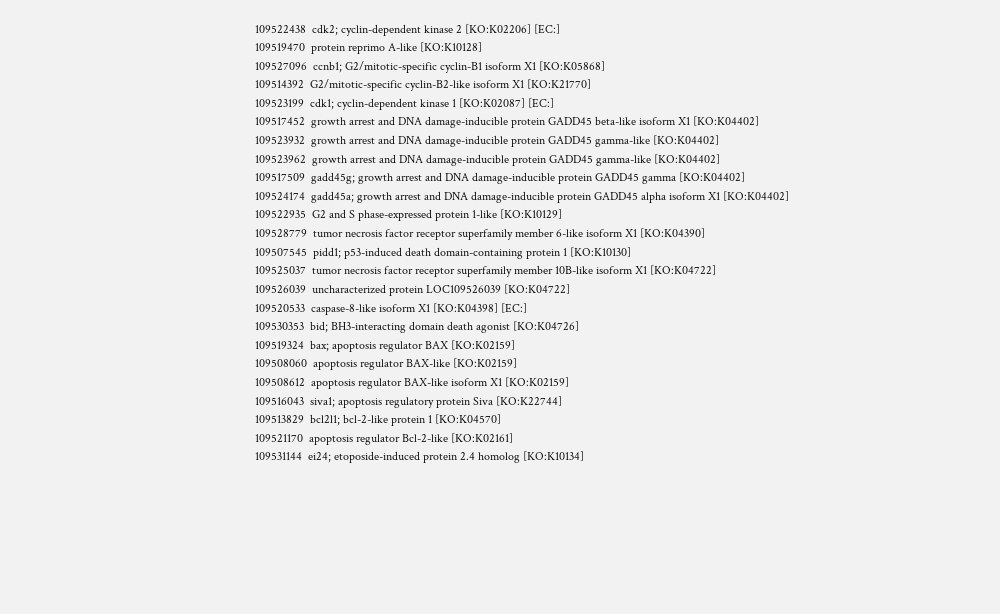109522438  cdk2; cyclin-dependent kinase 2 [KO:K02206] [EC:]
109519470  protein reprimo A-like [KO:K10128]
109527096  ccnb1; G2/mitotic-specific cyclin-B1 isoform X1 [KO:K05868]
109514392  G2/mitotic-specific cyclin-B2-like isoform X1 [KO:K21770]
109523199  cdk1; cyclin-dependent kinase 1 [KO:K02087] [EC:]
109517452  growth arrest and DNA damage-inducible protein GADD45 beta-like isoform X1 [KO:K04402]
109523932  growth arrest and DNA damage-inducible protein GADD45 gamma-like [KO:K04402]
109523962  growth arrest and DNA damage-inducible protein GADD45 gamma-like [KO:K04402]
109517509  gadd45g; growth arrest and DNA damage-inducible protein GADD45 gamma [KO:K04402]
109524174  gadd45a; growth arrest and DNA damage-inducible protein GADD45 alpha isoform X1 [KO:K04402]
109522935  G2 and S phase-expressed protein 1-like [KO:K10129]
109528779  tumor necrosis factor receptor superfamily member 6-like isoform X1 [KO:K04390]
109507545  pidd1; p53-induced death domain-containing protein 1 [KO:K10130]
109525037  tumor necrosis factor receptor superfamily member 10B-like isoform X1 [KO:K04722]
109526039  uncharacterized protein LOC109526039 [KO:K04722]
109520533  caspase-8-like isoform X1 [KO:K04398] [EC:]
109530353  bid; BH3-interacting domain death agonist [KO:K04726]
109519324  bax; apoptosis regulator BAX [KO:K02159]
109508060  apoptosis regulator BAX-like [KO:K02159]
109508612  apoptosis regulator BAX-like isoform X1 [KO:K02159]
109516043  siva1; apoptosis regulatory protein Siva [KO:K22744]
109513829  bcl2l1; bcl-2-like protein 1 [KO:K04570]
109521170  apoptosis regulator Bcl-2-like [KO:K02161]
109531144  ei24; etoposide-induced protein 2.4 homolog [KO:K10134]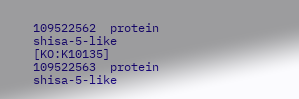109522562  protein shisa-5-like [KO:K10135]
109522563  protein shisa-5-like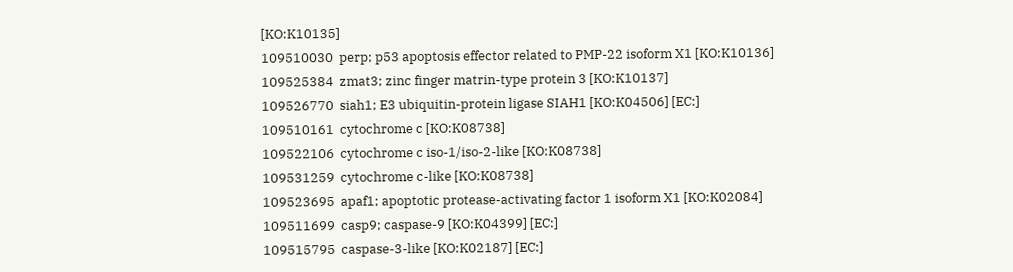[KO:K10135]
109510030  perp; p53 apoptosis effector related to PMP-22 isoform X1 [KO:K10136]
109525384  zmat3; zinc finger matrin-type protein 3 [KO:K10137]
109526770  siah1; E3 ubiquitin-protein ligase SIAH1 [KO:K04506] [EC:]
109510161  cytochrome c [KO:K08738]
109522106  cytochrome c iso-1/iso-2-like [KO:K08738]
109531259  cytochrome c-like [KO:K08738]
109523695  apaf1; apoptotic protease-activating factor 1 isoform X1 [KO:K02084]
109511699  casp9; caspase-9 [KO:K04399] [EC:]
109515795  caspase-3-like [KO:K02187] [EC:]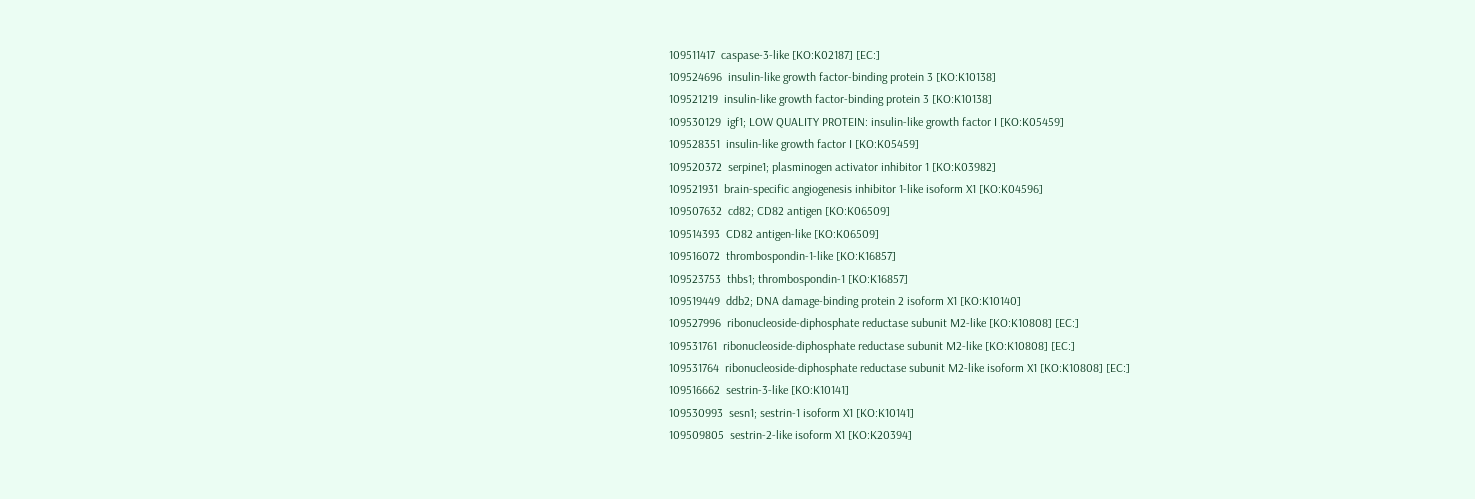109511417  caspase-3-like [KO:K02187] [EC:]
109524696  insulin-like growth factor-binding protein 3 [KO:K10138]
109521219  insulin-like growth factor-binding protein 3 [KO:K10138]
109530129  igf1; LOW QUALITY PROTEIN: insulin-like growth factor I [KO:K05459]
109528351  insulin-like growth factor I [KO:K05459]
109520372  serpine1; plasminogen activator inhibitor 1 [KO:K03982]
109521931  brain-specific angiogenesis inhibitor 1-like isoform X1 [KO:K04596]
109507632  cd82; CD82 antigen [KO:K06509]
109514393  CD82 antigen-like [KO:K06509]
109516072  thrombospondin-1-like [KO:K16857]
109523753  thbs1; thrombospondin-1 [KO:K16857]
109519449  ddb2; DNA damage-binding protein 2 isoform X1 [KO:K10140]
109527996  ribonucleoside-diphosphate reductase subunit M2-like [KO:K10808] [EC:]
109531761  ribonucleoside-diphosphate reductase subunit M2-like [KO:K10808] [EC:]
109531764  ribonucleoside-diphosphate reductase subunit M2-like isoform X1 [KO:K10808] [EC:]
109516662  sestrin-3-like [KO:K10141]
109530993  sesn1; sestrin-1 isoform X1 [KO:K10141]
109509805  sestrin-2-like isoform X1 [KO:K20394]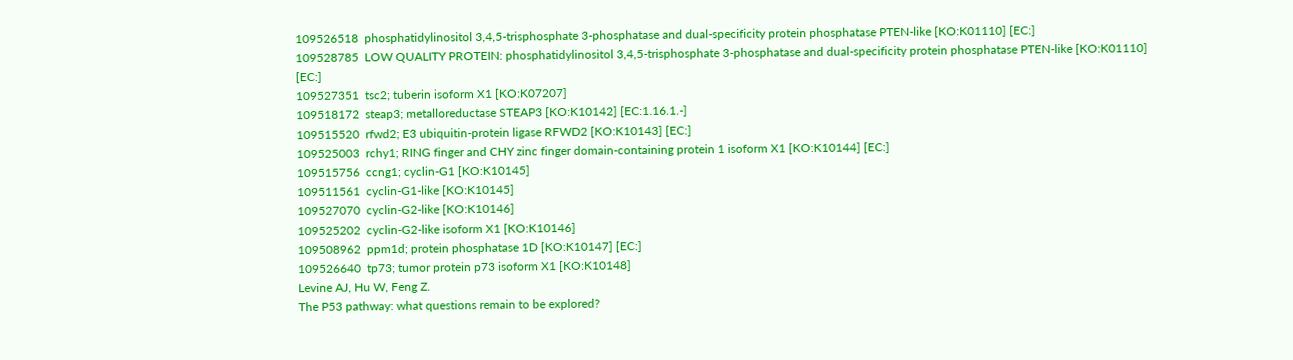109526518  phosphatidylinositol 3,4,5-trisphosphate 3-phosphatase and dual-specificity protein phosphatase PTEN-like [KO:K01110] [EC:]
109528785  LOW QUALITY PROTEIN: phosphatidylinositol 3,4,5-trisphosphate 3-phosphatase and dual-specificity protein phosphatase PTEN-like [KO:K01110] [EC:]
109527351  tsc2; tuberin isoform X1 [KO:K07207]
109518172  steap3; metalloreductase STEAP3 [KO:K10142] [EC:1.16.1.-]
109515520  rfwd2; E3 ubiquitin-protein ligase RFWD2 [KO:K10143] [EC:]
109525003  rchy1; RING finger and CHY zinc finger domain-containing protein 1 isoform X1 [KO:K10144] [EC:]
109515756  ccng1; cyclin-G1 [KO:K10145]
109511561  cyclin-G1-like [KO:K10145]
109527070  cyclin-G2-like [KO:K10146]
109525202  cyclin-G2-like isoform X1 [KO:K10146]
109508962  ppm1d; protein phosphatase 1D [KO:K10147] [EC:]
109526640  tp73; tumor protein p73 isoform X1 [KO:K10148]
Levine AJ, Hu W, Feng Z.
The P53 pathway: what questions remain to be explored?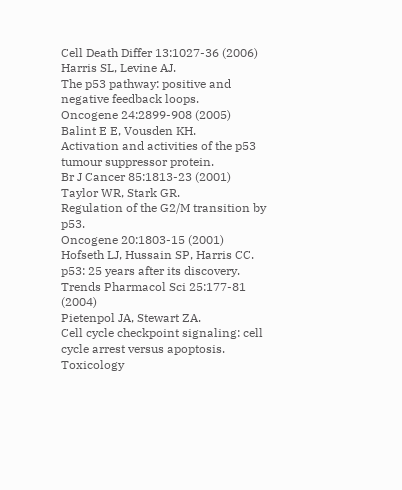Cell Death Differ 13:1027-36 (2006)
Harris SL, Levine AJ.
The p53 pathway: positive and negative feedback loops.
Oncogene 24:2899-908 (2005)
Balint E E, Vousden KH.
Activation and activities of the p53 tumour suppressor protein.
Br J Cancer 85:1813-23 (2001)
Taylor WR, Stark GR.
Regulation of the G2/M transition by p53.
Oncogene 20:1803-15 (2001)
Hofseth LJ, Hussain SP, Harris CC.
p53: 25 years after its discovery.
Trends Pharmacol Sci 25:177-81 (2004)
Pietenpol JA, Stewart ZA.
Cell cycle checkpoint signaling: cell cycle arrest versus apoptosis.
Toxicology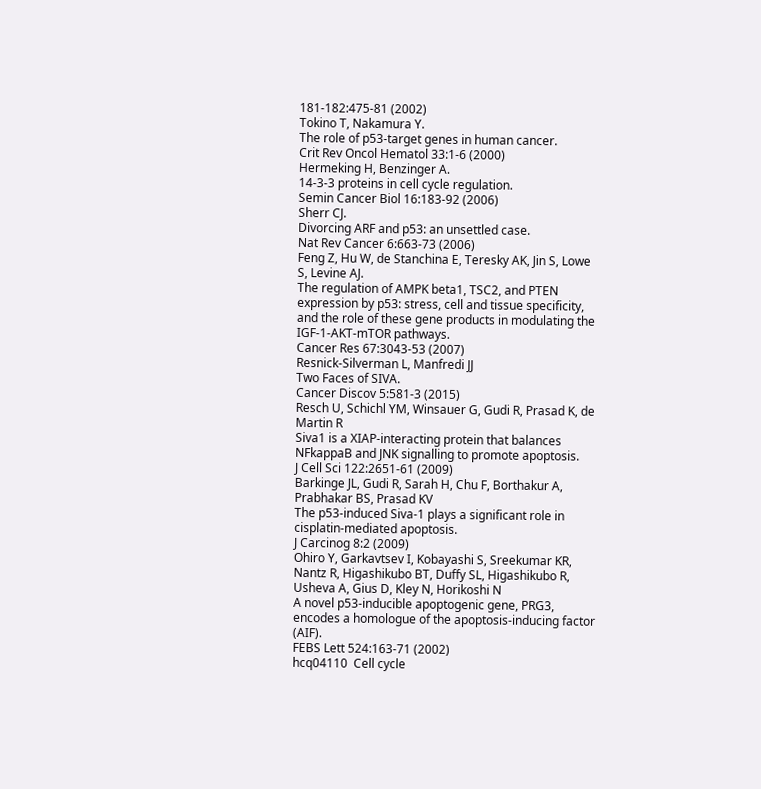181-182:475-81 (2002)
Tokino T, Nakamura Y.
The role of p53-target genes in human cancer.
Crit Rev Oncol Hematol 33:1-6 (2000)
Hermeking H, Benzinger A.
14-3-3 proteins in cell cycle regulation.
Semin Cancer Biol 16:183-92 (2006)
Sherr CJ.
Divorcing ARF and p53: an unsettled case.
Nat Rev Cancer 6:663-73 (2006)
Feng Z, Hu W, de Stanchina E, Teresky AK, Jin S, Lowe S, Levine AJ.
The regulation of AMPK beta1, TSC2, and PTEN expression by p53: stress, cell and tissue specificity, and the role of these gene products in modulating the IGF-1-AKT-mTOR pathways.
Cancer Res 67:3043-53 (2007)
Resnick-Silverman L, Manfredi JJ
Two Faces of SIVA.
Cancer Discov 5:581-3 (2015)
Resch U, Schichl YM, Winsauer G, Gudi R, Prasad K, de Martin R
Siva1 is a XIAP-interacting protein that balances NFkappaB and JNK signalling to promote apoptosis.
J Cell Sci 122:2651-61 (2009)
Barkinge JL, Gudi R, Sarah H, Chu F, Borthakur A, Prabhakar BS, Prasad KV
The p53-induced Siva-1 plays a significant role in cisplatin-mediated apoptosis.
J Carcinog 8:2 (2009)
Ohiro Y, Garkavtsev I, Kobayashi S, Sreekumar KR, Nantz R, Higashikubo BT, Duffy SL, Higashikubo R, Usheva A, Gius D, Kley N, Horikoshi N
A novel p53-inducible apoptogenic gene, PRG3, encodes a homologue of the apoptosis-inducing factor (AIF).
FEBS Lett 524:163-71 (2002)
hcq04110  Cell cycle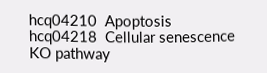hcq04210  Apoptosis
hcq04218  Cellular senescence
KO pathway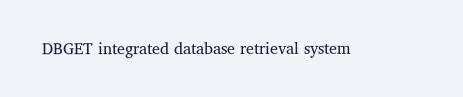DBGET integrated database retrieval system